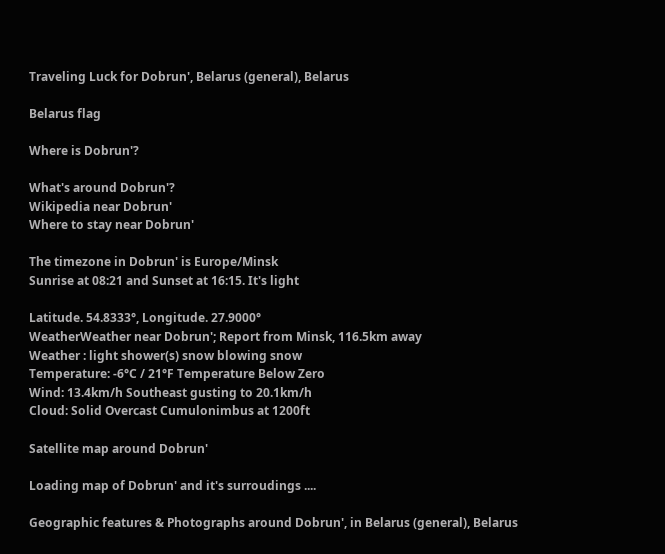Traveling Luck for Dobrun', Belarus (general), Belarus

Belarus flag

Where is Dobrun'?

What's around Dobrun'?
Wikipedia near Dobrun'
Where to stay near Dobrun'

The timezone in Dobrun' is Europe/Minsk
Sunrise at 08:21 and Sunset at 16:15. It's light

Latitude. 54.8333°, Longitude. 27.9000°
WeatherWeather near Dobrun'; Report from Minsk, 116.5km away
Weather : light shower(s) snow blowing snow
Temperature: -6°C / 21°F Temperature Below Zero
Wind: 13.4km/h Southeast gusting to 20.1km/h
Cloud: Solid Overcast Cumulonimbus at 1200ft

Satellite map around Dobrun'

Loading map of Dobrun' and it's surroudings ....

Geographic features & Photographs around Dobrun', in Belarus (general), Belarus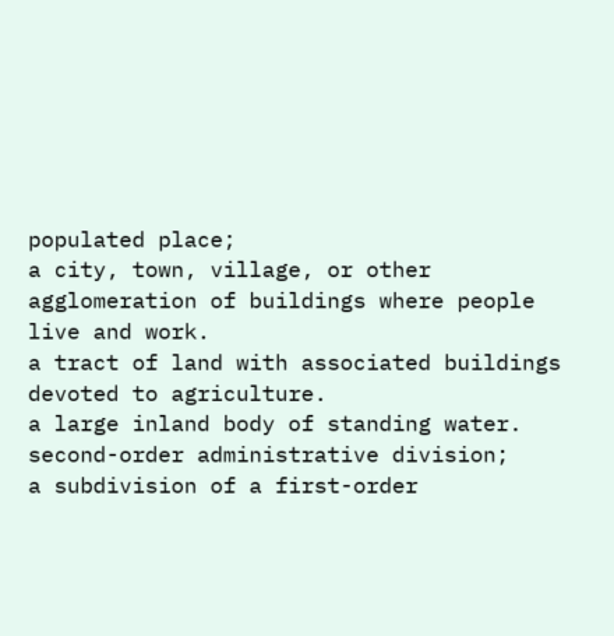populated place;
a city, town, village, or other agglomeration of buildings where people live and work.
a tract of land with associated buildings devoted to agriculture.
a large inland body of standing water.
second-order administrative division;
a subdivision of a first-order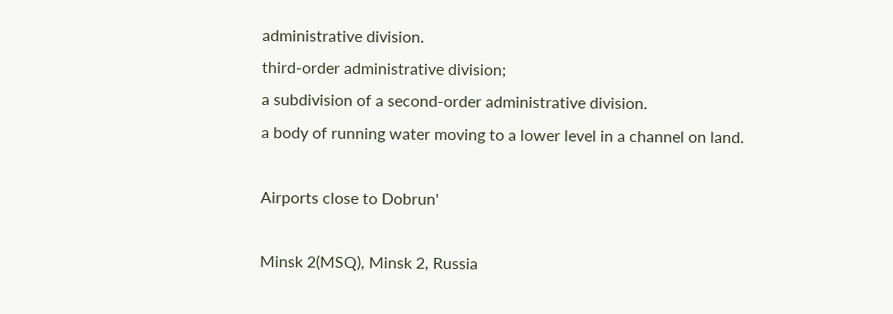administrative division.
third-order administrative division;
a subdivision of a second-order administrative division.
a body of running water moving to a lower level in a channel on land.

Airports close to Dobrun'

Minsk 2(MSQ), Minsk 2, Russia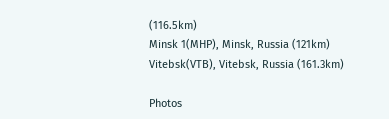(116.5km)
Minsk 1(MHP), Minsk, Russia (121km)
Vitebsk(VTB), Vitebsk, Russia (161.3km)

Photos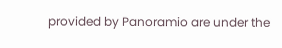provided by Panoramio are under the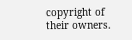copyright of their owners.